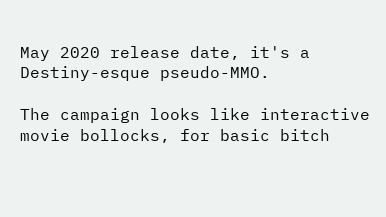May 2020 release date, it's a Destiny-esque pseudo-MMO.

The campaign looks like interactive movie bollocks, for basic bitch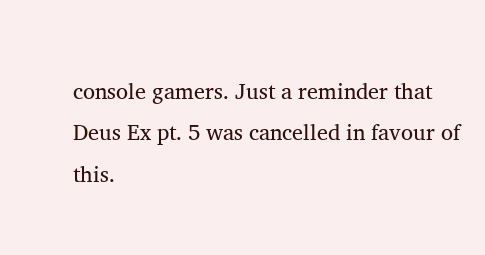console gamers. Just a reminder that Deus Ex pt. 5 was cancelled in favour of this.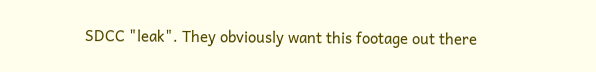SDCC "leak". They obviously want this footage out there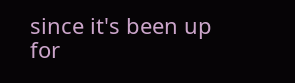since it's been up for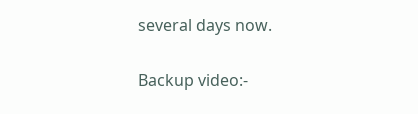several days now.

Backup video:-